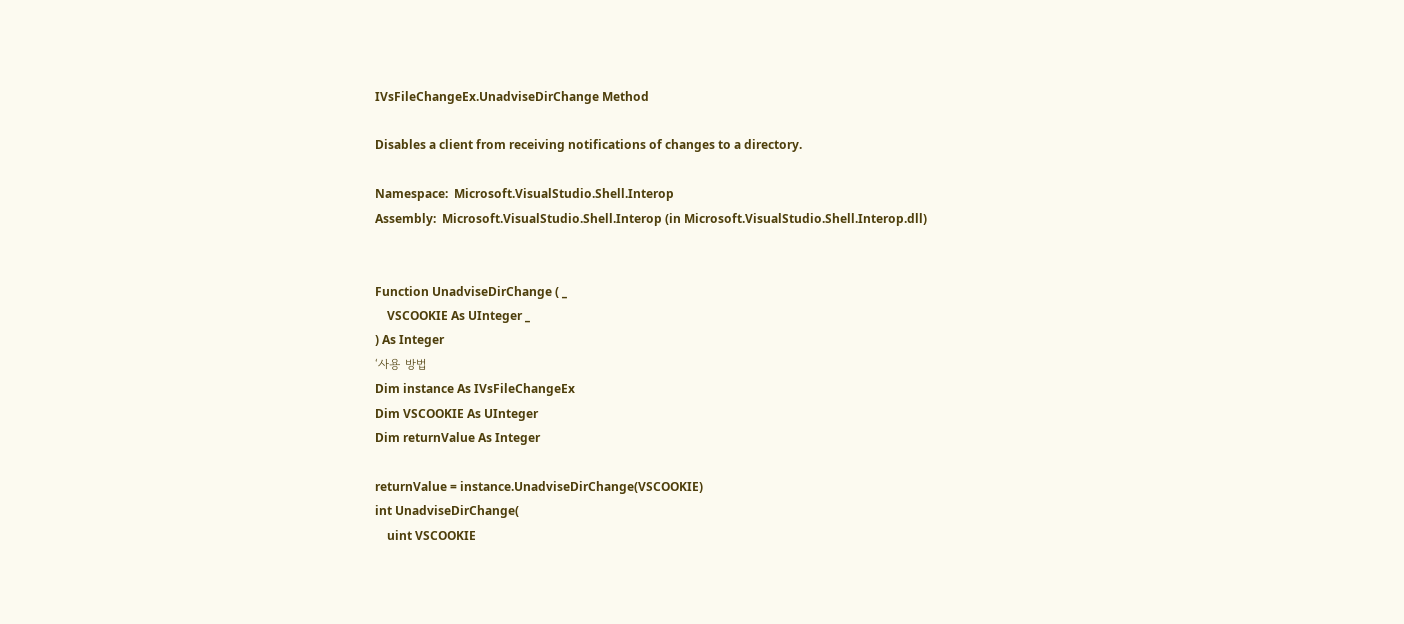IVsFileChangeEx.UnadviseDirChange Method

Disables a client from receiving notifications of changes to a directory.

Namespace:  Microsoft.VisualStudio.Shell.Interop
Assembly:  Microsoft.VisualStudio.Shell.Interop (in Microsoft.VisualStudio.Shell.Interop.dll)


Function UnadviseDirChange ( _
    VSCOOKIE As UInteger _
) As Integer
‘사용 방법
Dim instance As IVsFileChangeEx
Dim VSCOOKIE As UInteger
Dim returnValue As Integer

returnValue = instance.UnadviseDirChange(VSCOOKIE)
int UnadviseDirChange(
    uint VSCOOKIE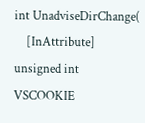int UnadviseDirChange(
    [InAttribute] unsigned int VSCOOKIE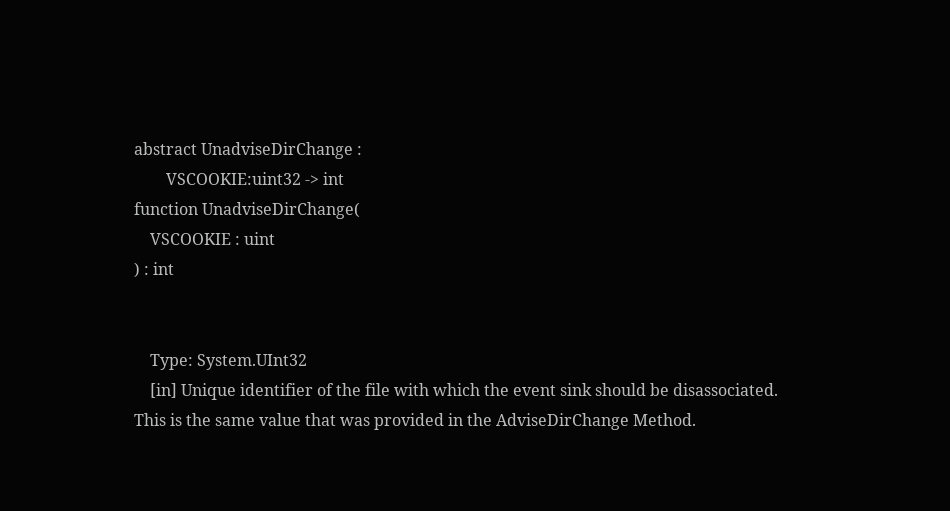abstract UnadviseDirChange :
        VSCOOKIE:uint32 -> int
function UnadviseDirChange(
    VSCOOKIE : uint
) : int


    Type: System.UInt32
    [in] Unique identifier of the file with which the event sink should be disassociated. This is the same value that was provided in the AdviseDirChange Method.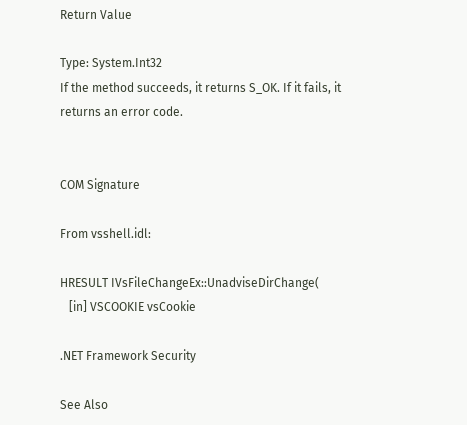Return Value

Type: System.Int32
If the method succeeds, it returns S_OK. If it fails, it returns an error code.


COM Signature

From vsshell.idl:

HRESULT IVsFileChangeEx::UnadviseDirChange(
   [in] VSCOOKIE vsCookie

.NET Framework Security

See Also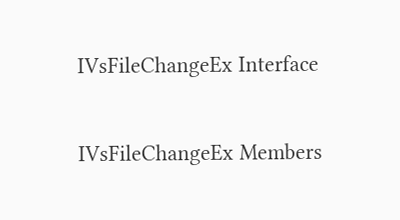IVsFileChangeEx Interface

IVsFileChangeEx Members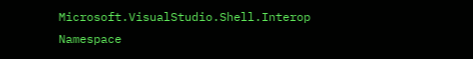Microsoft.VisualStudio.Shell.Interop Namespace